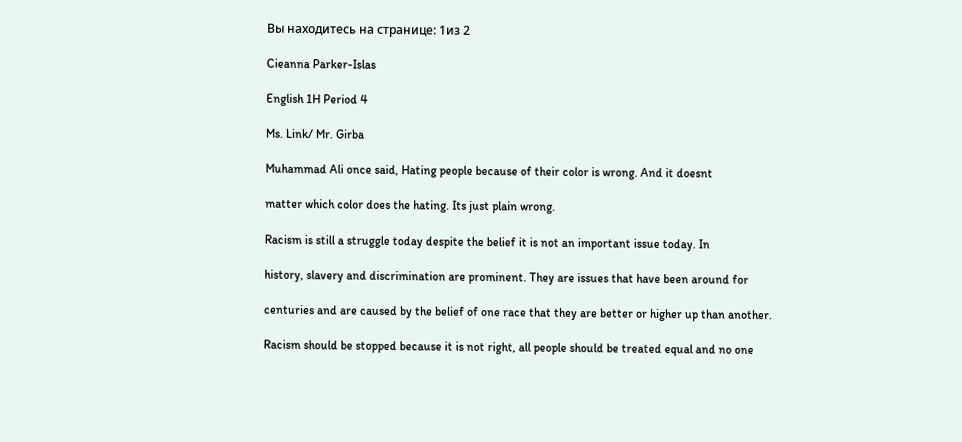Вы находитесь на странице: 1из 2

Cieanna Parker-Islas

English 1H Period 4

Ms. Link/ Mr. Girba

Muhammad Ali once said, Hating people because of their color is wrong. And it doesnt

matter which color does the hating. Its just plain wrong.

Racism is still a struggle today despite the belief it is not an important issue today. In

history, slavery and discrimination are prominent. They are issues that have been around for

centuries and are caused by the belief of one race that they are better or higher up than another.

Racism should be stopped because it is not right, all people should be treated equal and no one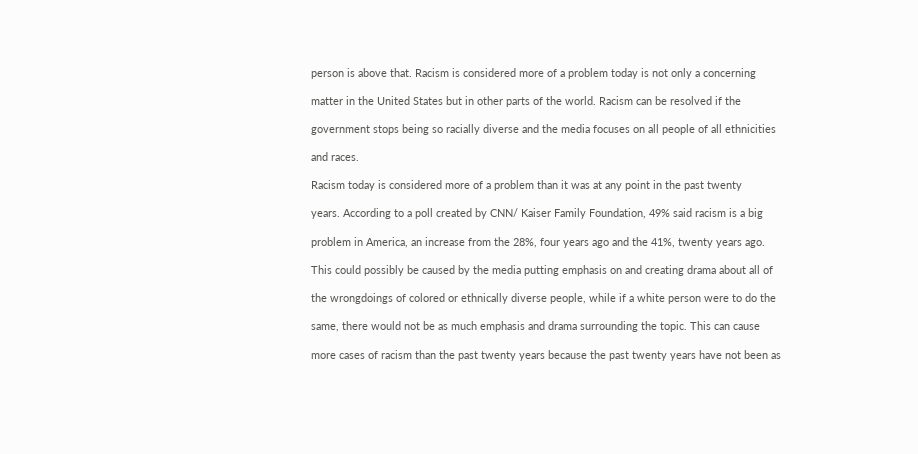person is above that. Racism is considered more of a problem today is not only a concerning

matter in the United States but in other parts of the world. Racism can be resolved if the

government stops being so racially diverse and the media focuses on all people of all ethnicities

and races.

Racism today is considered more of a problem than it was at any point in the past twenty

years. According to a poll created by CNN/ Kaiser Family Foundation, 49% said racism is a big

problem in America, an increase from the 28%, four years ago and the 41%, twenty years ago.

This could possibly be caused by the media putting emphasis on and creating drama about all of

the wrongdoings of colored or ethnically diverse people, while if a white person were to do the

same, there would not be as much emphasis and drama surrounding the topic. This can cause

more cases of racism than the past twenty years because the past twenty years have not been as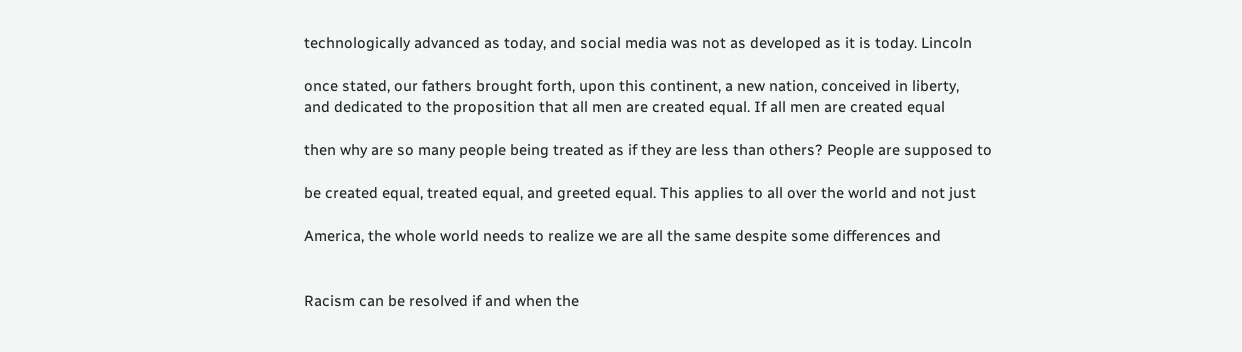technologically advanced as today, and social media was not as developed as it is today. Lincoln

once stated, our fathers brought forth, upon this continent, a new nation, conceived in liberty,
and dedicated to the proposition that all men are created equal. If all men are created equal

then why are so many people being treated as if they are less than others? People are supposed to

be created equal, treated equal, and greeted equal. This applies to all over the world and not just

America, the whole world needs to realize we are all the same despite some differences and


Racism can be resolved if and when the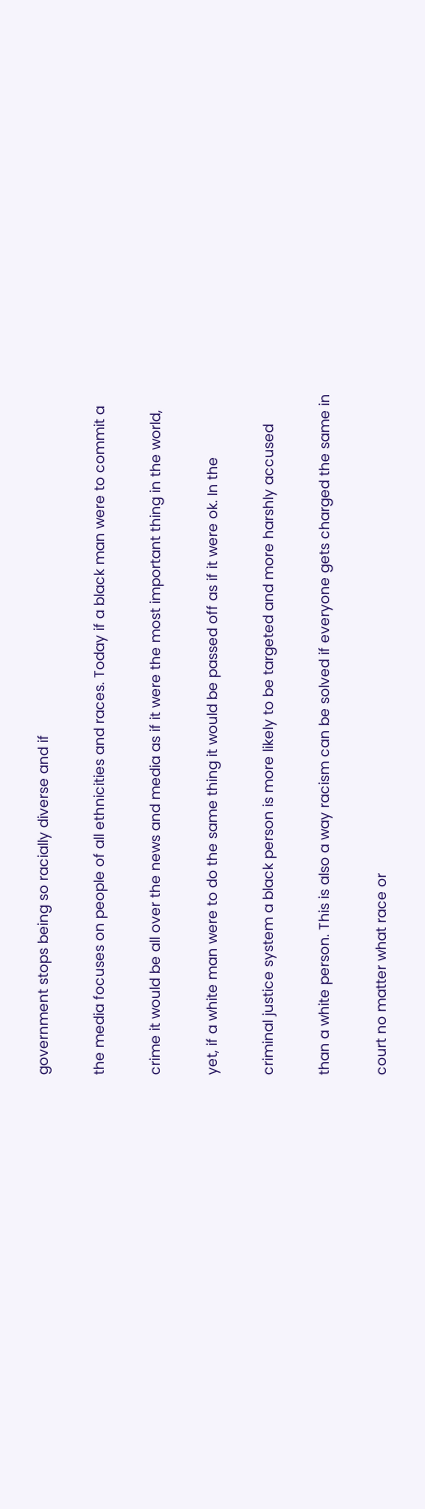government stops being so racially diverse and if

the media focuses on people of all ethnicities and races. Today if a black man were to commit a

crime it would be all over the news and media as if it were the most important thing in the world,

yet, if a white man were to do the same thing it would be passed off as if it were ok. In the

criminal justice system a black person is more likely to be targeted and more harshly accused

than a white person. This is also a way racism can be solved if everyone gets charged the same in

court no matter what race or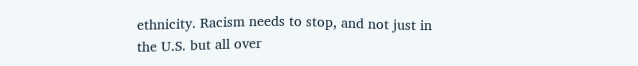ethnicity. Racism needs to stop, and not just in the U.S. but all over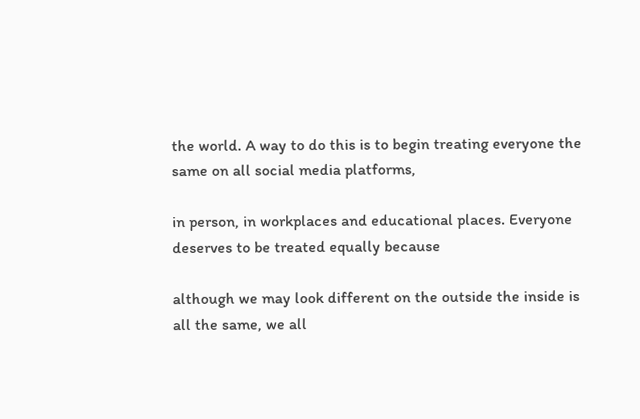the world. A way to do this is to begin treating everyone the same on all social media platforms,

in person, in workplaces and educational places. Everyone deserves to be treated equally because

although we may look different on the outside the inside is all the same, we all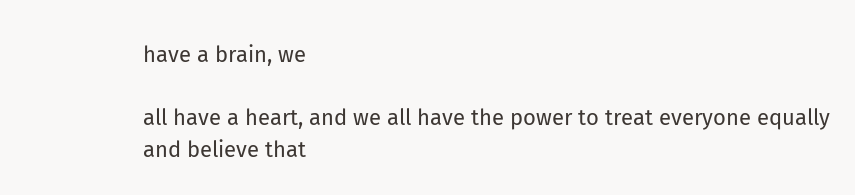have a brain, we

all have a heart, and we all have the power to treat everyone equally and believe that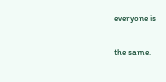everyone is

the same.